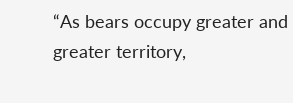“As bears occupy greater and greater territory,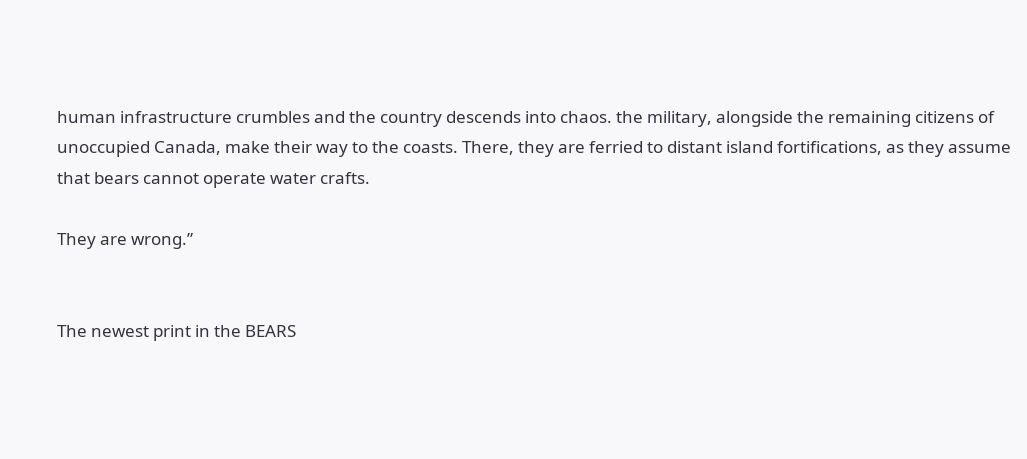human infrastructure crumbles and the country descends into chaos. the military, alongside the remaining citizens of unoccupied Canada, make their way to the coasts. There, they are ferried to distant island fortifications, as they assume that bears cannot operate water crafts.

They are wrong.”


The newest print in the BEARS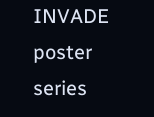INVADE poster series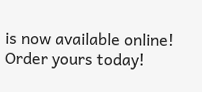is now available online! Order yours today!